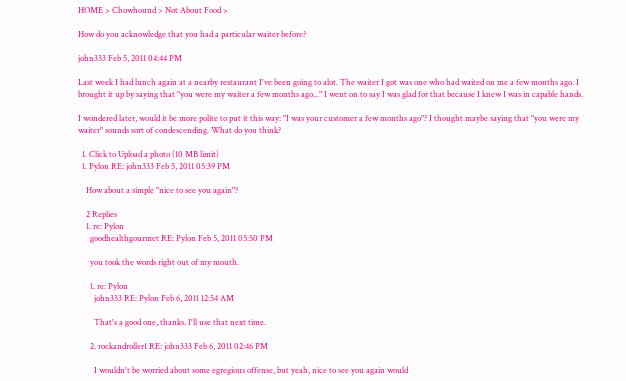HOME > Chowhound > Not About Food >

How do you acknowledge that you had a particular waiter before?

john333 Feb 5, 2011 04:44 PM

Last week I had lunch again at a nearby restaurant I've been going to alot. The waiter I got was one who had waited on me a few months ago. I brought it up by saying that "you were my waiter a few months ago..." I went on to say I was glad for that because I knew I was in capable hands.

I wondered later, would it be more polite to put it this way: "I was your customer a few months ago"? I thought maybe saying that "you were my waiter" sounds sort of condescending. What do you think?

  1. Click to Upload a photo (10 MB limit)
  1. Pylon RE: john333 Feb 5, 2011 05:39 PM

    How about a simple "nice to see you again"?

    2 Replies
    1. re: Pylon
      goodhealthgourmet RE: Pylon Feb 5, 2011 05:50 PM

      you took the words right out of my mouth.

      1. re: Pylon
        john333 RE: Pylon Feb 6, 2011 12:54 AM

        That's a good one, thanks. I'll use that next time.

      2. rockandroller1 RE: john333 Feb 6, 2011 02:46 PM

        I wouldn't be worried about some egregious offense, but yeah, nice to see you again would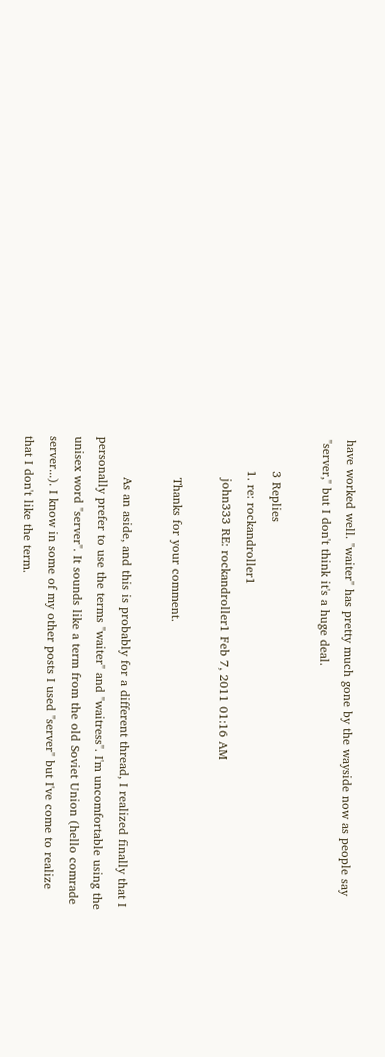have worked well. "waiter" has pretty much gone by the wayside now as people say "server," but I don't think it's a huge deal.

        3 Replies
        1. re: rockandroller1
          john333 RE: rockandroller1 Feb 7, 2011 01:16 AM

          Thanks for your comment.

          As an aside, and this is probably for a different thread, I realized finally that I personally prefer to use the terms "waiter" and "waitress". I'm uncomfortable using the unisex word "server". It sounds like a term from the old Soviet Union (hello comrade server...). I know in some of my other posts I used "server" but I've come to realize that I don't like the term.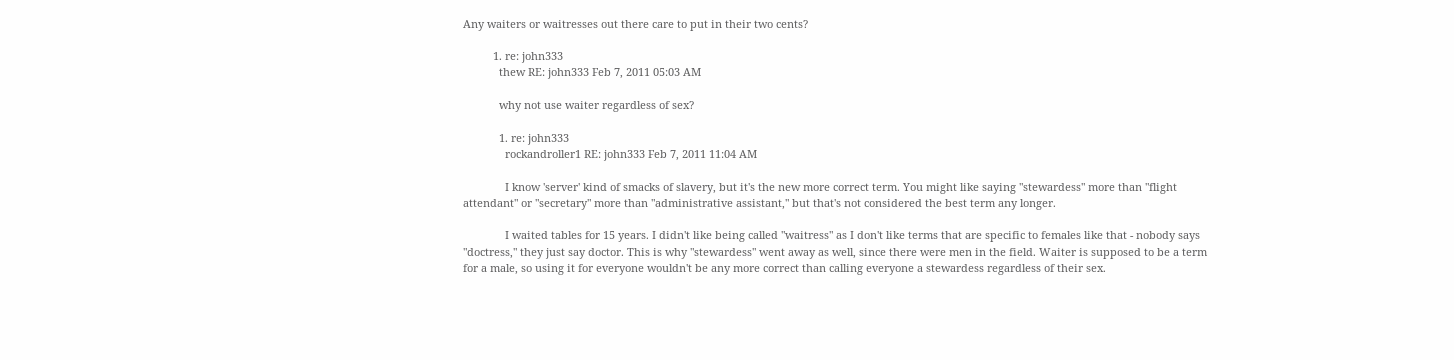Any waiters or waitresses out there care to put in their two cents?

          1. re: john333
            thew RE: john333 Feb 7, 2011 05:03 AM

            why not use waiter regardless of sex?

            1. re: john333
              rockandroller1 RE: john333 Feb 7, 2011 11:04 AM

              I know 'server' kind of smacks of slavery, but it's the new more correct term. You might like saying "stewardess" more than "flight attendant" or "secretary" more than "administrative assistant," but that's not considered the best term any longer.

              I waited tables for 15 years. I didn't like being called "waitress" as I don't like terms that are specific to females like that - nobody says "doctress," they just say doctor. This is why "stewardess" went away as well, since there were men in the field. Waiter is supposed to be a term for a male, so using it for everyone wouldn't be any more correct than calling everyone a stewardess regardless of their sex.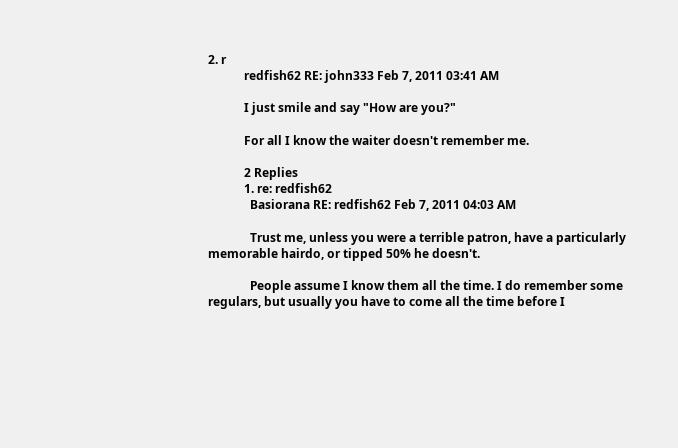2. r
            redfish62 RE: john333 Feb 7, 2011 03:41 AM

            I just smile and say "How are you?"

            For all I know the waiter doesn't remember me.

            2 Replies
            1. re: redfish62
              Basiorana RE: redfish62 Feb 7, 2011 04:03 AM

              Trust me, unless you were a terrible patron, have a particularly memorable hairdo, or tipped 50% he doesn't.

              People assume I know them all the time. I do remember some regulars, but usually you have to come all the time before I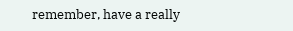remember, have a really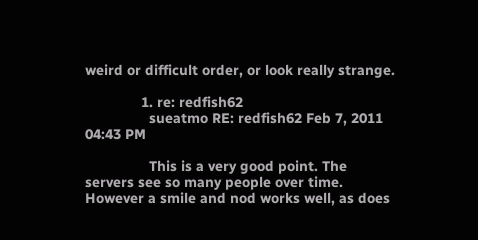weird or difficult order, or look really strange.

              1. re: redfish62
                sueatmo RE: redfish62 Feb 7, 2011 04:43 PM

                This is a very good point. The servers see so many people over time. However a smile and nod works well, as does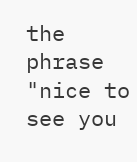the phrase "nice to see you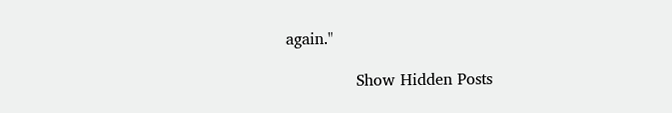again."

              Show Hidden Posts